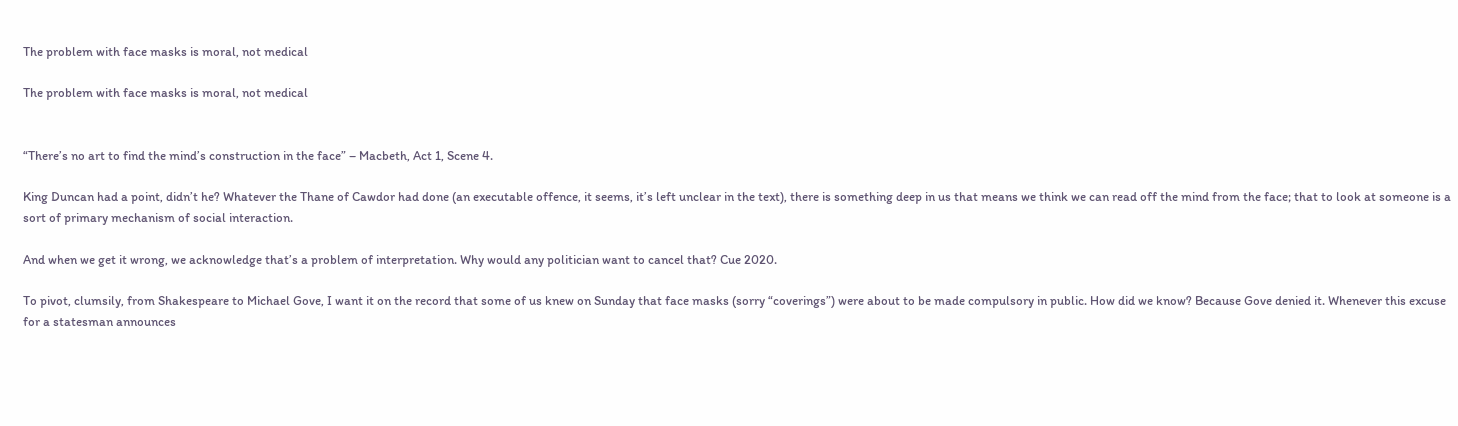The problem with face masks is moral, not medical

The problem with face masks is moral, not medical


“There’s no art to find the mind’s construction in the face” – Macbeth, Act 1, Scene 4.

King Duncan had a point, didn’t he? Whatever the Thane of Cawdor had done (an executable offence, it seems, it’s left unclear in the text), there is something deep in us that means we think we can read off the mind from the face; that to look at someone is a sort of primary mechanism of social interaction.

And when we get it wrong, we acknowledge that’s a problem of interpretation. Why would any politician want to cancel that? Cue 2020.

To pivot, clumsily, from Shakespeare to Michael Gove, I want it on the record that some of us knew on Sunday that face masks (sorry “coverings”) were about to be made compulsory in public. How did we know? Because Gove denied it. Whenever this excuse for a statesman announces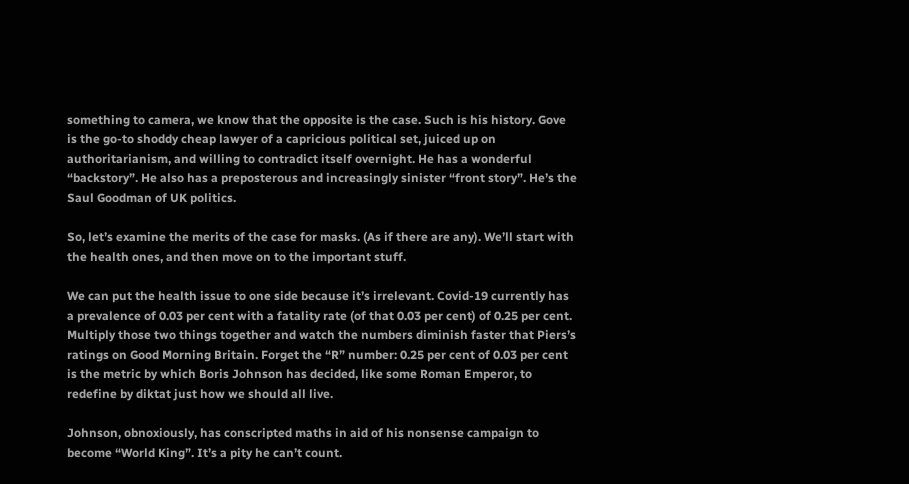something to camera, we know that the opposite is the case. Such is his history. Gove is the go-to shoddy cheap lawyer of a capricious political set, juiced up on authoritarianism, and willing to contradict itself overnight. He has a wonderful “backstory”. He also has a preposterous and increasingly sinister “front story”. He’s the Saul Goodman of UK politics.

So, let’s examine the merits of the case for masks. (As if there are any). We’ll start with the health ones, and then move on to the important stuff.

We can put the health issue to one side because it’s irrelevant. Covid-19 currently has a prevalence of 0.03 per cent with a fatality rate (of that 0.03 per cent) of 0.25 per cent. Multiply those two things together and watch the numbers diminish faster that Piers’s ratings on Good Morning Britain. Forget the “R” number: 0.25 per cent of 0.03 per cent is the metric by which Boris Johnson has decided, like some Roman Emperor, to redefine by diktat just how we should all live.

Johnson, obnoxiously, has conscripted maths in aid of his nonsense campaign to become “World King”. It’s a pity he can’t count.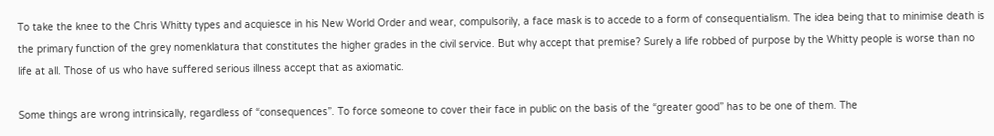To take the knee to the Chris Whitty types and acquiesce in his New World Order and wear, compulsorily, a face mask is to accede to a form of consequentialism. The idea being that to minimise death is the primary function of the grey nomenklatura that constitutes the higher grades in the civil service. But why accept that premise? Surely a life robbed of purpose by the Whitty people is worse than no life at all. Those of us who have suffered serious illness accept that as axiomatic.

Some things are wrong intrinsically, regardless of “consequences”. To force someone to cover their face in public on the basis of the “greater good” has to be one of them. The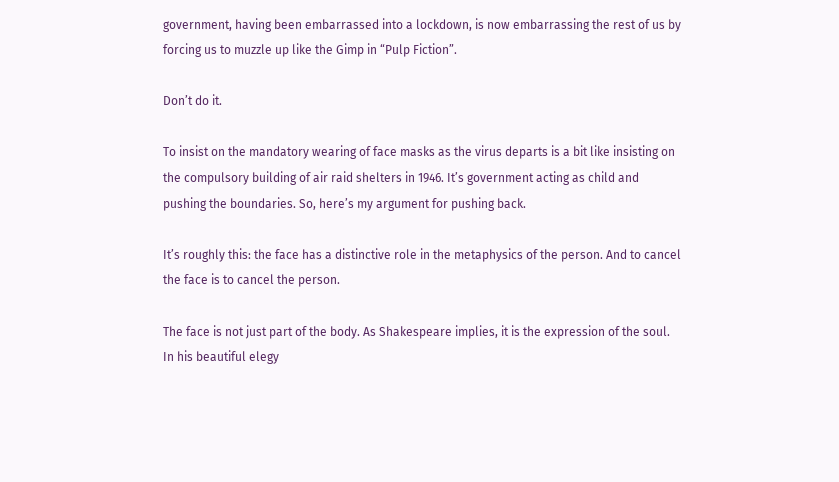government, having been embarrassed into a lockdown, is now embarrassing the rest of us by forcing us to muzzle up like the Gimp in “Pulp Fiction”.

Don’t do it.

To insist on the mandatory wearing of face masks as the virus departs is a bit like insisting on the compulsory building of air raid shelters in 1946. It’s government acting as child and pushing the boundaries. So, here’s my argument for pushing back.

It’s roughly this: the face has a distinctive role in the metaphysics of the person. And to cancel the face is to cancel the person.

The face is not just part of the body. As Shakespeare implies, it is the expression of the soul. In his beautiful elegy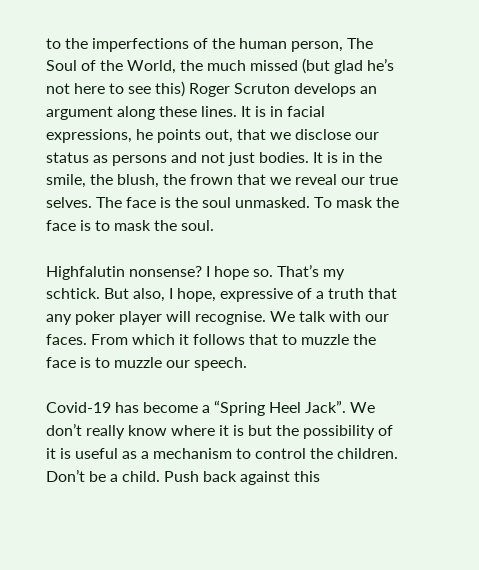to the imperfections of the human person, The Soul of the World, the much missed (but glad he’s not here to see this) Roger Scruton develops an argument along these lines. It is in facial expressions, he points out, that we disclose our status as persons and not just bodies. It is in the smile, the blush, the frown that we reveal our true selves. The face is the soul unmasked. To mask the face is to mask the soul.

Highfalutin nonsense? I hope so. That’s my schtick. But also, I hope, expressive of a truth that any poker player will recognise. We talk with our faces. From which it follows that to muzzle the face is to muzzle our speech.

Covid-19 has become a “Spring Heel Jack”. We don’t really know where it is but the possibility of it is useful as a mechanism to control the children. Don’t be a child. Push back against this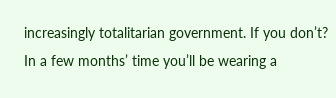increasingly totalitarian government. If you don’t? In a few months’ time you’ll be wearing a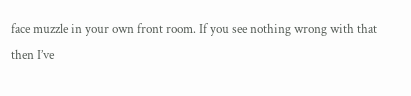face muzzle in your own front room. If you see nothing wrong with that then I’ve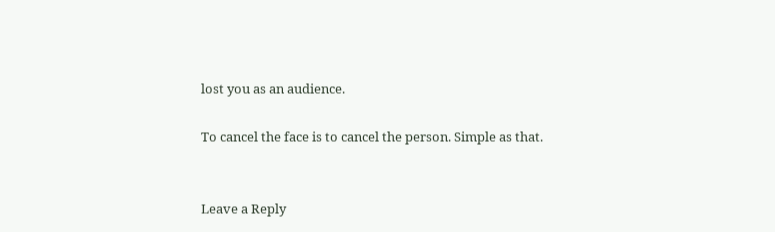lost you as an audience.

To cancel the face is to cancel the person. Simple as that.


Leave a Reply